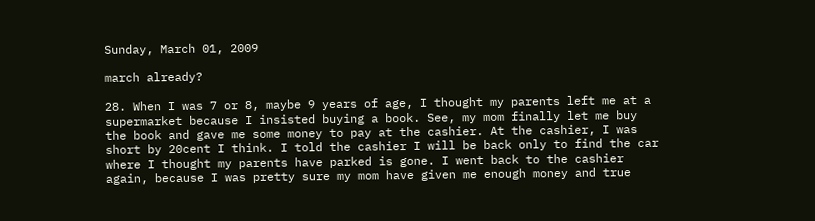Sunday, March 01, 2009

march already?

28. When I was 7 or 8, maybe 9 years of age, I thought my parents left me at a supermarket because I insisted buying a book. See, my mom finally let me buy the book and gave me some money to pay at the cashier. At the cashier, I was short by 20cent I think. I told the cashier I will be back only to find the car where I thought my parents have parked is gone. I went back to the cashier again, because I was pretty sure my mom have given me enough money and true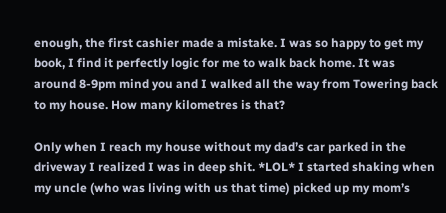enough, the first cashier made a mistake. I was so happy to get my book, I find it perfectly logic for me to walk back home. It was around 8-9pm mind you and I walked all the way from Towering back to my house. How many kilometres is that?

Only when I reach my house without my dad’s car parked in the driveway I realized I was in deep shit. *LOL* I started shaking when my uncle (who was living with us that time) picked up my mom’s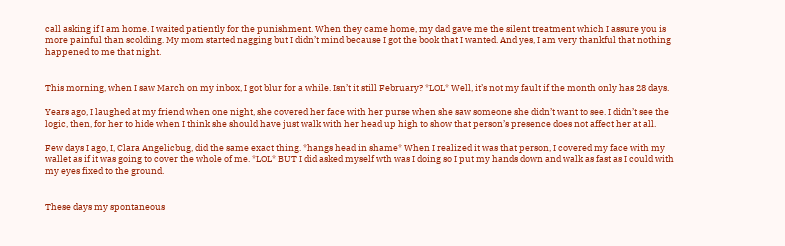call asking if I am home. I waited patiently for the punishment. When they came home, my dad gave me the silent treatment which I assure you is more painful than scolding. My mom started nagging but I didn’t mind because I got the book that I wanted. And yes, I am very thankful that nothing happened to me that night.


This morning, when I saw March on my inbox, I got blur for a while. Isn’t it still February? *LOL* Well, it’s not my fault if the month only has 28 days.

Years ago, I laughed at my friend when one night, she covered her face with her purse when she saw someone she didn’t want to see. I didn’t see the logic, then, for her to hide when I think she should have just walk with her head up high to show that person’s presence does not affect her at all.

Few days I ago, I, Clara Angelicbug, did the same exact thing. *hangs head in shame* When I realized it was that person, I covered my face with my wallet as if it was going to cover the whole of me. *LOL* BUT I did asked myself wth was I doing so I put my hands down and walk as fast as I could with my eyes fixed to the ground.


These days my spontaneous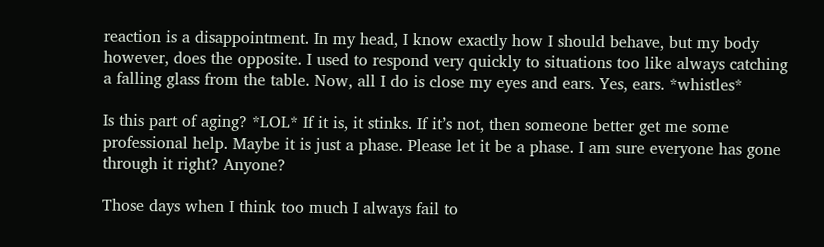reaction is a disappointment. In my head, I know exactly how I should behave, but my body however, does the opposite. I used to respond very quickly to situations too like always catching a falling glass from the table. Now, all I do is close my eyes and ears. Yes, ears. *whistles*

Is this part of aging? *LOL* If it is, it stinks. If it’s not, then someone better get me some professional help. Maybe it is just a phase. Please let it be a phase. I am sure everyone has gone through it right? Anyone?

Those days when I think too much I always fail to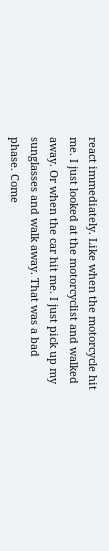react immediately. Like when the motorcycle hit me. I just looked at the motorcyclist and walked away. Or when the car hit me. I just pick up my sunglasses and walk away. That was a bad phase. Come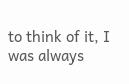to think of it, I was always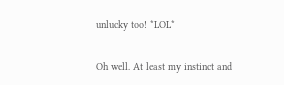unlucky too! *LOL*

Oh well. At least my instinct and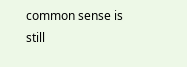common sense is still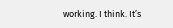working. I think. It’s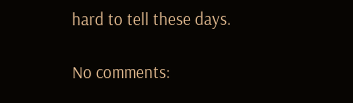hard to tell these days.

No comments: